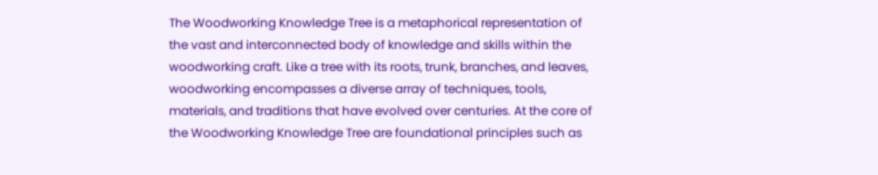The Woodworking Knowledge Tree is a metaphorical representation of the vast and interconnected body of knowledge and skills within the woodworking craft. Like a tree with its roots, trunk, branches, and leaves, woodworking encompasses a diverse array of techniques, tools, materials, and traditions that have evolved over centuries. At the core of the Woodworking Knowledge Tree are foundational principles such as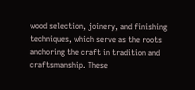wood selection, joinery, and finishing techniques, which serve as the roots anchoring the craft in tradition and craftsmanship. These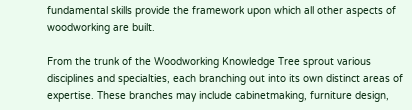fundamental skills provide the framework upon which all other aspects of woodworking are built.

From the trunk of the Woodworking Knowledge Tree sprout various disciplines and specialties, each branching out into its own distinct areas of expertise. These branches may include cabinetmaking, furniture design,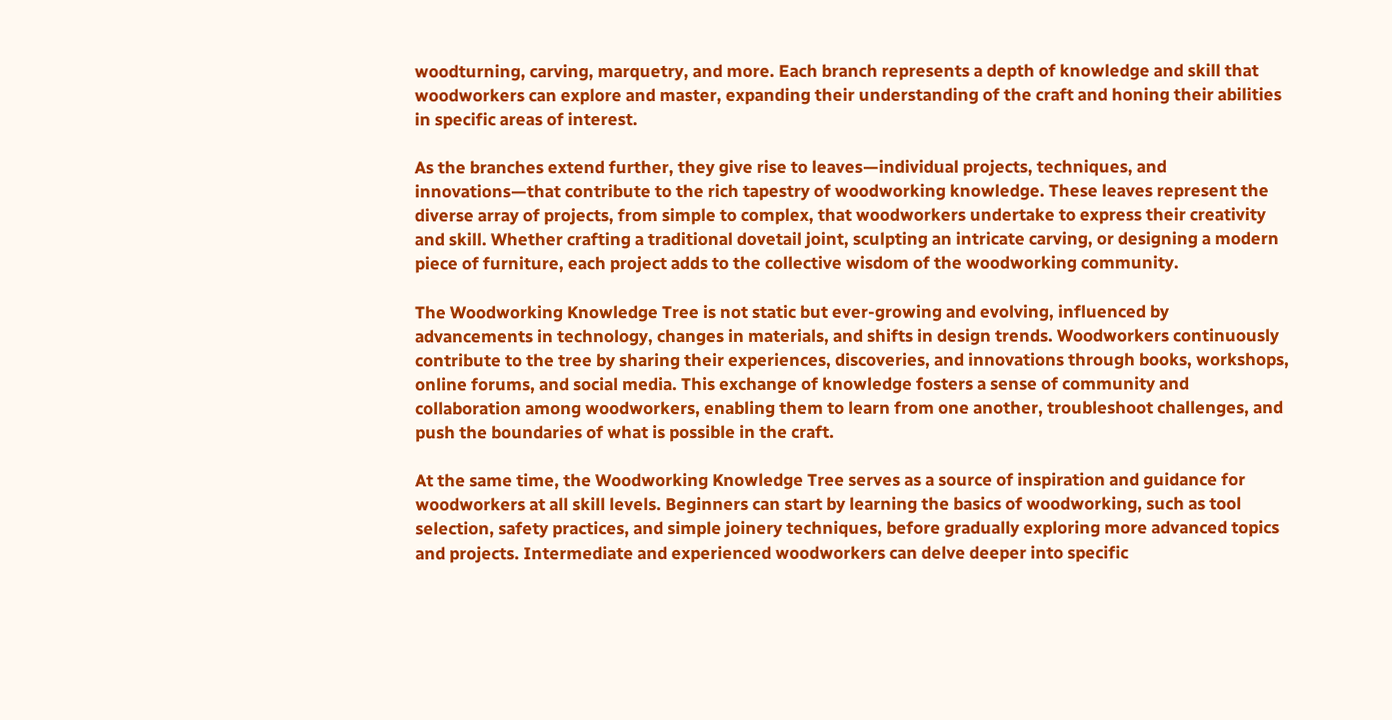woodturning, carving, marquetry, and more. Each branch represents a depth of knowledge and skill that woodworkers can explore and master, expanding their understanding of the craft and honing their abilities in specific areas of interest.

As the branches extend further, they give rise to leaves—individual projects, techniques, and innovations—that contribute to the rich tapestry of woodworking knowledge. These leaves represent the diverse array of projects, from simple to complex, that woodworkers undertake to express their creativity and skill. Whether crafting a traditional dovetail joint, sculpting an intricate carving, or designing a modern piece of furniture, each project adds to the collective wisdom of the woodworking community.

The Woodworking Knowledge Tree is not static but ever-growing and evolving, influenced by advancements in technology, changes in materials, and shifts in design trends. Woodworkers continuously contribute to the tree by sharing their experiences, discoveries, and innovations through books, workshops, online forums, and social media. This exchange of knowledge fosters a sense of community and collaboration among woodworkers, enabling them to learn from one another, troubleshoot challenges, and push the boundaries of what is possible in the craft.

At the same time, the Woodworking Knowledge Tree serves as a source of inspiration and guidance for woodworkers at all skill levels. Beginners can start by learning the basics of woodworking, such as tool selection, safety practices, and simple joinery techniques, before gradually exploring more advanced topics and projects. Intermediate and experienced woodworkers can delve deeper into specific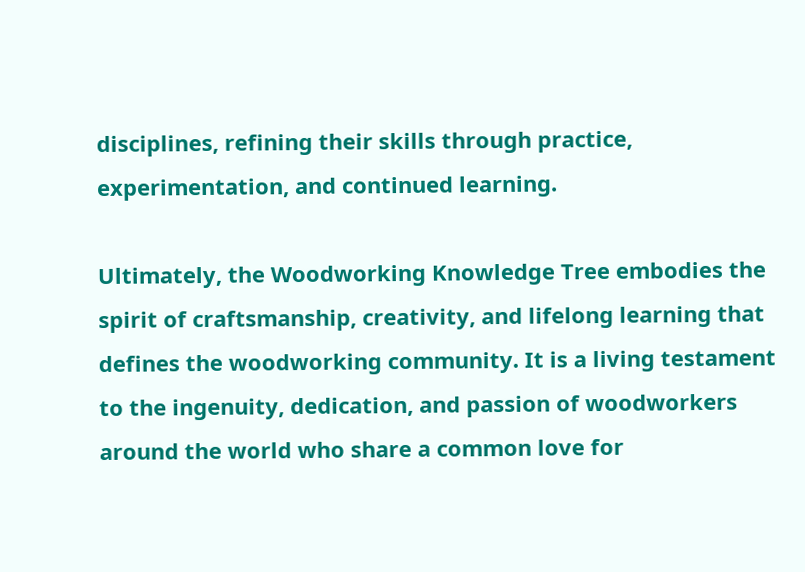disciplines, refining their skills through practice, experimentation, and continued learning.

Ultimately, the Woodworking Knowledge Tree embodies the spirit of craftsmanship, creativity, and lifelong learning that defines the woodworking community. It is a living testament to the ingenuity, dedication, and passion of woodworkers around the world who share a common love for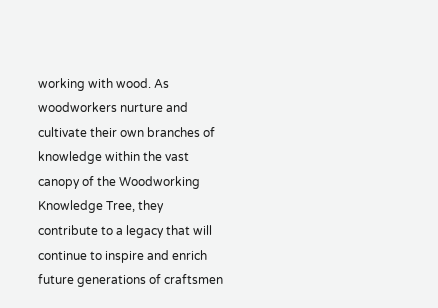working with wood. As woodworkers nurture and cultivate their own branches of knowledge within the vast canopy of the Woodworking Knowledge Tree, they contribute to a legacy that will continue to inspire and enrich future generations of craftsmen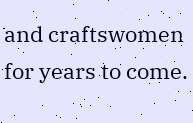and craftswomen for years to come.